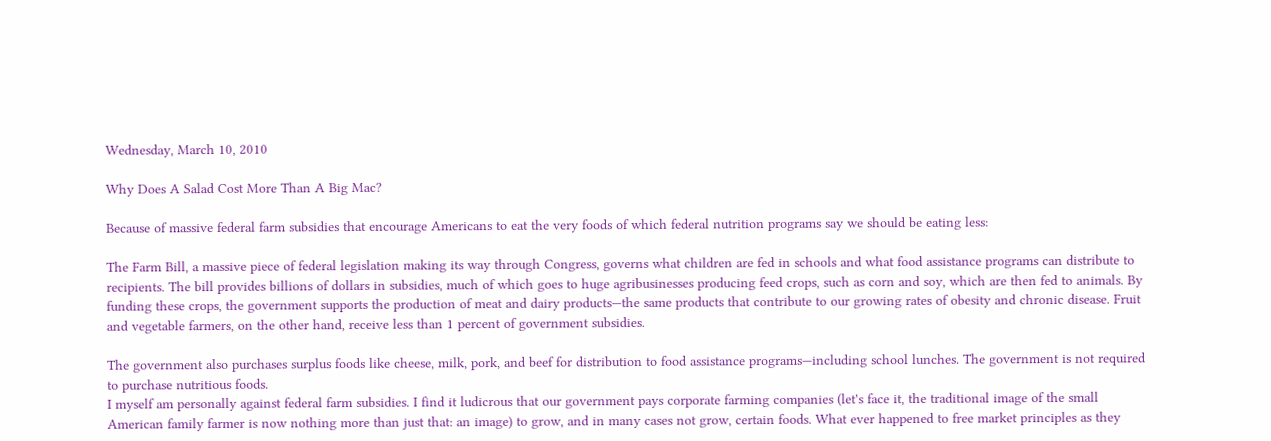Wednesday, March 10, 2010

Why Does A Salad Cost More Than A Big Mac?

Because of massive federal farm subsidies that encourage Americans to eat the very foods of which federal nutrition programs say we should be eating less:

The Farm Bill, a massive piece of federal legislation making its way through Congress, governs what children are fed in schools and what food assistance programs can distribute to recipients. The bill provides billions of dollars in subsidies, much of which goes to huge agribusinesses producing feed crops, such as corn and soy, which are then fed to animals. By funding these crops, the government supports the production of meat and dairy products—the same products that contribute to our growing rates of obesity and chronic disease. Fruit and vegetable farmers, on the other hand, receive less than 1 percent of government subsidies.

The government also purchases surplus foods like cheese, milk, pork, and beef for distribution to food assistance programs—including school lunches. The government is not required to purchase nutritious foods.
I myself am personally against federal farm subsidies. I find it ludicrous that our government pays corporate farming companies (let's face it, the traditional image of the small American family farmer is now nothing more than just that: an image) to grow, and in many cases not grow, certain foods. What ever happened to free market principles as they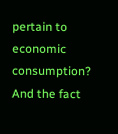pertain to economic consumption? And the fact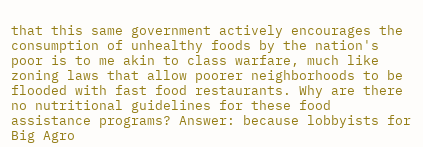that this same government actively encourages the consumption of unhealthy foods by the nation's poor is to me akin to class warfare, much like zoning laws that allow poorer neighborhoods to be flooded with fast food restaurants. Why are there no nutritional guidelines for these food assistance programs? Answer: because lobbyists for Big Agro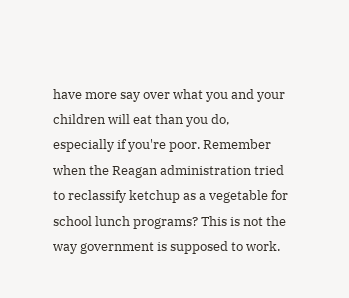have more say over what you and your children will eat than you do, especially if you're poor. Remember when the Reagan administration tried to reclassify ketchup as a vegetable for school lunch programs? This is not the way government is supposed to work.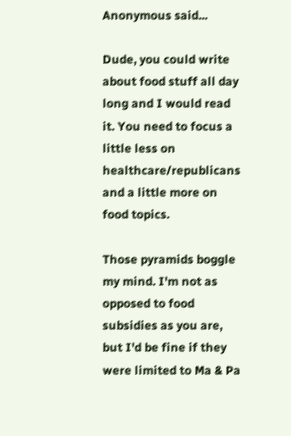Anonymous said...

Dude, you could write about food stuff all day long and I would read it. You need to focus a little less on healthcare/republicans and a little more on food topics.

Those pyramids boggle my mind. I'm not as opposed to food subsidies as you are, but I'd be fine if they were limited to Ma & Pa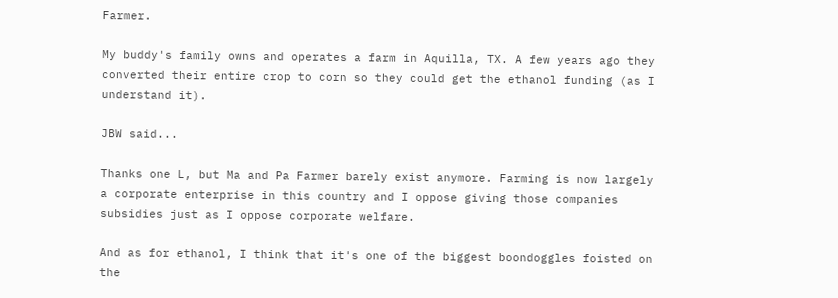Farmer.

My buddy's family owns and operates a farm in Aquilla, TX. A few years ago they converted their entire crop to corn so they could get the ethanol funding (as I understand it).

JBW said...

Thanks one L, but Ma and Pa Farmer barely exist anymore. Farming is now largely a corporate enterprise in this country and I oppose giving those companies subsidies just as I oppose corporate welfare.

And as for ethanol, I think that it's one of the biggest boondoggles foisted on the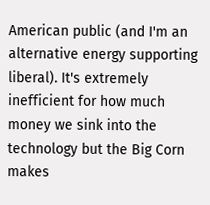American public (and I'm an alternative energy supporting liberal). It's extremely inefficient for how much money we sink into the technology but the Big Corn makes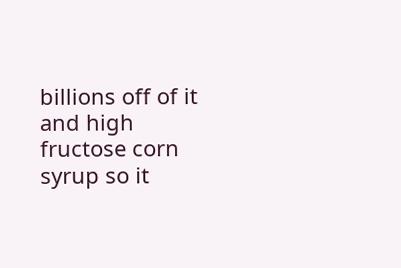billions off of it and high fructose corn syrup so it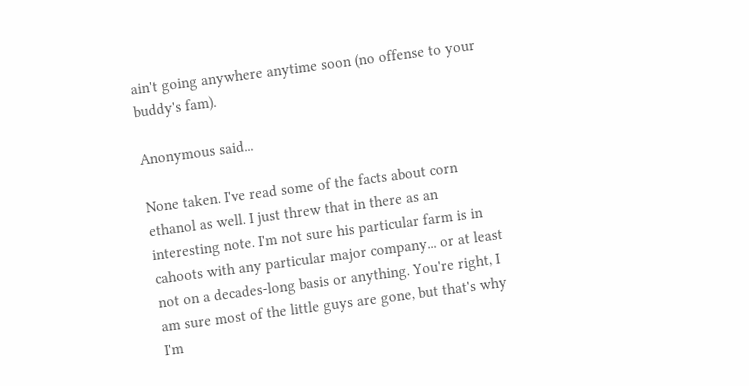ain't going anywhere anytime soon (no offense to your buddy's fam).

Anonymous said...

None taken. I've read some of the facts about corn ethanol as well. I just threw that in there as an interesting note. I'm not sure his particular farm is in cahoots with any particular major company... or at least not on a decades-long basis or anything. You're right, I am sure most of the little guys are gone, but that's why I'm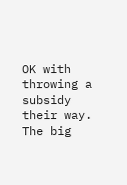OK with throwing a subsidy their way. The big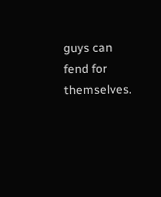guys can fend for themselves.